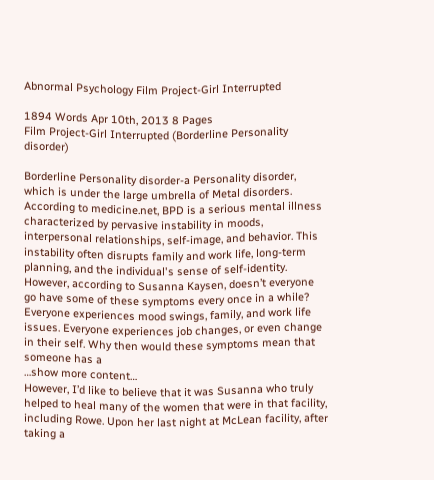Abnormal Psychology Film Project-Girl Interrupted

1894 Words Apr 10th, 2013 8 Pages
Film Project-Girl Interrupted (Borderline Personality disorder)

Borderline Personality disorder-a Personality disorder, which is under the large umbrella of Metal disorders. According to medicine.net, BPD is a serious mental illness characterized by pervasive instability in moods, interpersonal relationships, self-image, and behavior. This instability often disrupts family and work life, long-term planning, and the individual's sense of self-identity. However, according to Susanna Kaysen, doesn’t everyone go have some of these symptoms every once in a while? Everyone experiences mood swings, family, and work life issues. Everyone experiences job changes, or even change in their self. Why then would these symptoms mean that someone has a
…show more content…
However, I’d like to believe that it was Susanna who truly helped to heal many of the women that were in that facility, including Rowe. Upon her last night at McLean facility, after taking a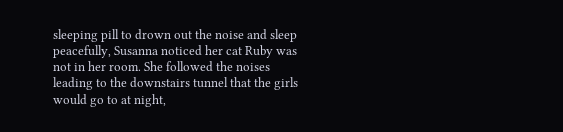sleeping pill to drown out the noise and sleep peacefully, Susanna noticed her cat Ruby was not in her room. She followed the noises leading to the downstairs tunnel that the girls would go to at night,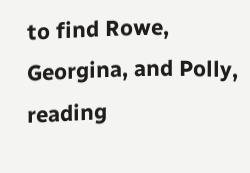to find Rowe, Georgina, and Polly, reading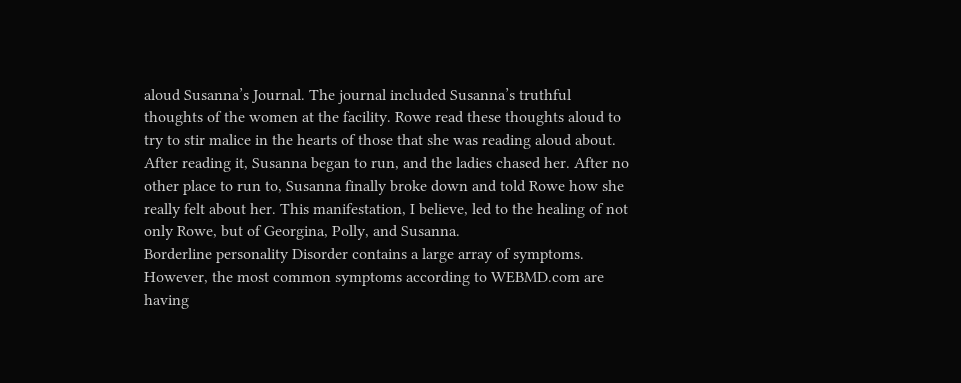aloud Susanna’s Journal. The journal included Susanna’s truthful thoughts of the women at the facility. Rowe read these thoughts aloud to try to stir malice in the hearts of those that she was reading aloud about. After reading it, Susanna began to run, and the ladies chased her. After no other place to run to, Susanna finally broke down and told Rowe how she really felt about her. This manifestation, I believe, led to the healing of not only Rowe, but of Georgina, Polly, and Susanna.
Borderline personality Disorder contains a large array of symptoms. However, the most common symptoms according to WEBMD.com are having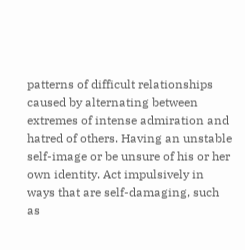patterns of difficult relationships caused by alternating between extremes of intense admiration and hatred of others. Having an unstable self-image or be unsure of his or her own identity. Act impulsively in ways that are self-damaging, such as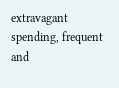extravagant spending, frequent and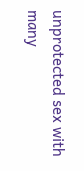unprotected sex with many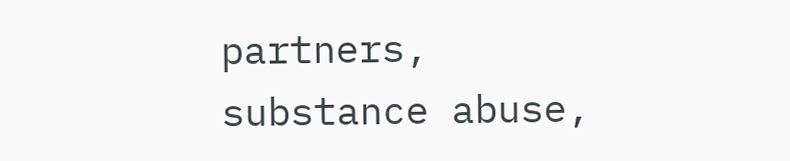partners, substance abuse,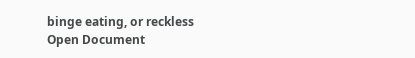binge eating, or reckless
Open Document